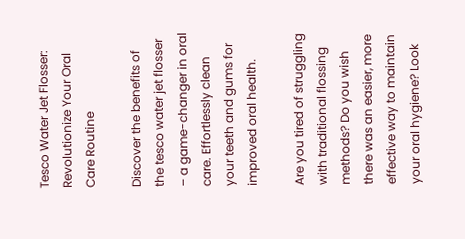Tesco Water Jet Flosser: Revolutionize Your Oral Care Routine

Discover the benefits of the tesco water jet flosser – a game-changer in oral care. Effortlessly clean your teeth and gums for improved oral health.

Are you tired of struggling with traditional flossing methods? Do you wish there was an easier, more effective way to maintain your oral hygiene? Look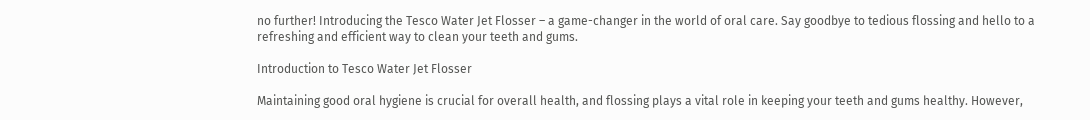no further! Introducing the Tesco Water Jet Flosser – a game-changer in the world of oral care. Say goodbye to tedious flossing and hello to a refreshing and efficient way to clean your teeth and gums.

Introduction to Tesco Water Jet Flosser

Maintaining good oral hygiene is crucial for overall health, and flossing plays a vital role in keeping your teeth and gums healthy. However,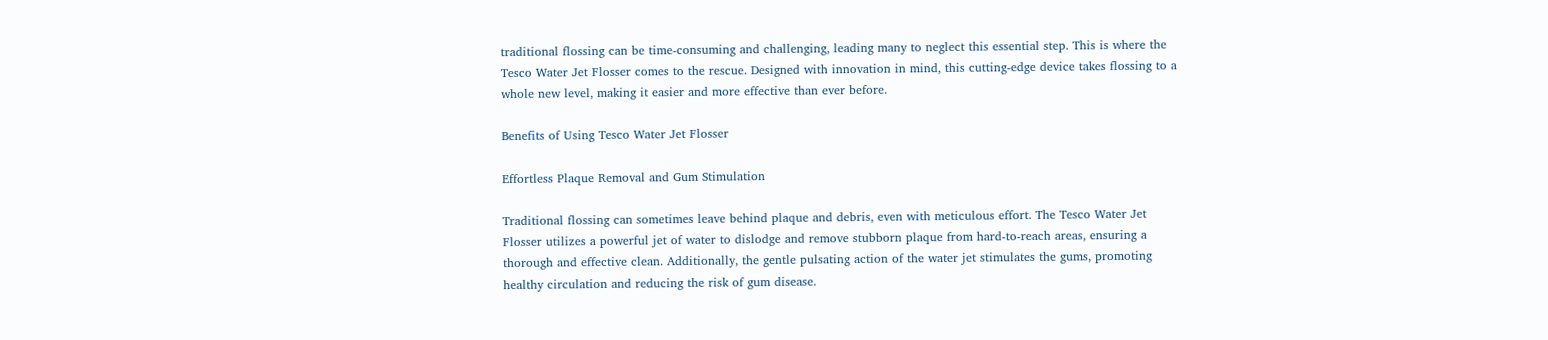traditional flossing can be time-consuming and challenging, leading many to neglect this essential step. This is where the Tesco Water Jet Flosser comes to the rescue. Designed with innovation in mind, this cutting-edge device takes flossing to a whole new level, making it easier and more effective than ever before.

Benefits of Using Tesco Water Jet Flosser

Effortless Plaque Removal and Gum Stimulation

Traditional flossing can sometimes leave behind plaque and debris, even with meticulous effort. The Tesco Water Jet Flosser utilizes a powerful jet of water to dislodge and remove stubborn plaque from hard-to-reach areas, ensuring a thorough and effective clean. Additionally, the gentle pulsating action of the water jet stimulates the gums, promoting healthy circulation and reducing the risk of gum disease.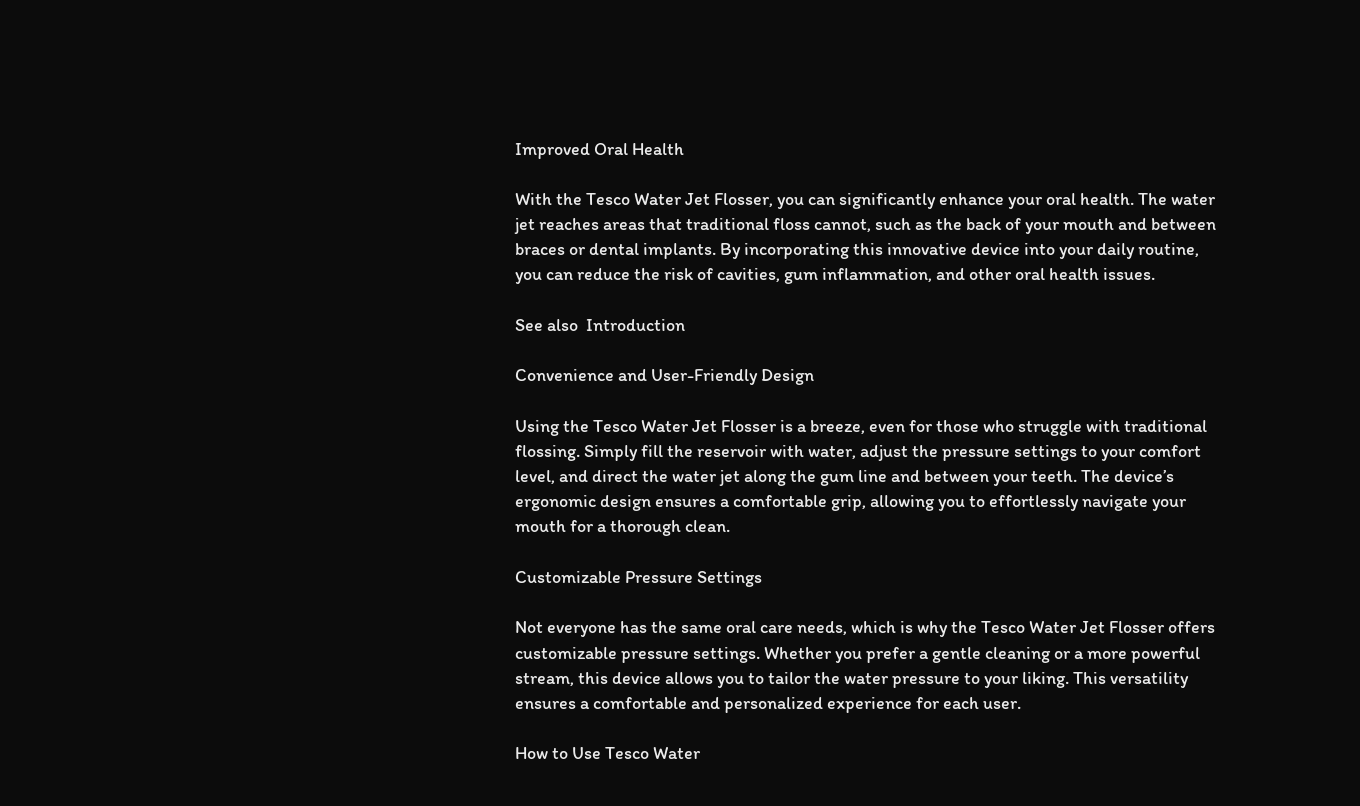Improved Oral Health

With the Tesco Water Jet Flosser, you can significantly enhance your oral health. The water jet reaches areas that traditional floss cannot, such as the back of your mouth and between braces or dental implants. By incorporating this innovative device into your daily routine, you can reduce the risk of cavities, gum inflammation, and other oral health issues.

See also  Introduction

Convenience and User-Friendly Design

Using the Tesco Water Jet Flosser is a breeze, even for those who struggle with traditional flossing. Simply fill the reservoir with water, adjust the pressure settings to your comfort level, and direct the water jet along the gum line and between your teeth. The device’s ergonomic design ensures a comfortable grip, allowing you to effortlessly navigate your mouth for a thorough clean.

Customizable Pressure Settings

Not everyone has the same oral care needs, which is why the Tesco Water Jet Flosser offers customizable pressure settings. Whether you prefer a gentle cleaning or a more powerful stream, this device allows you to tailor the water pressure to your liking. This versatility ensures a comfortable and personalized experience for each user.

How to Use Tesco Water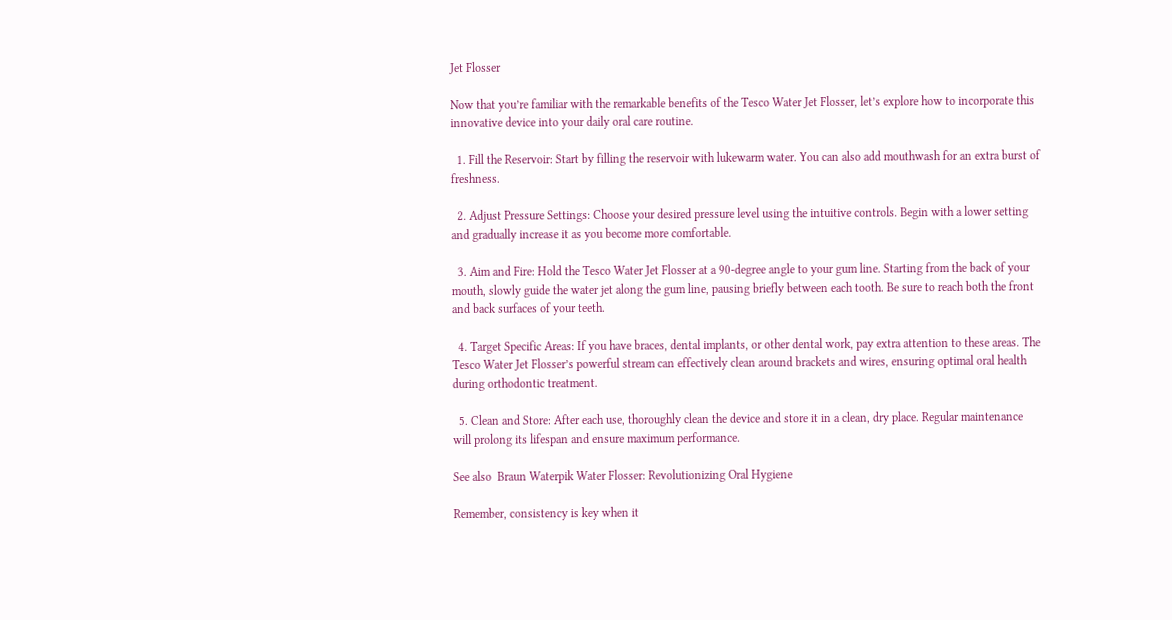Jet Flosser

Now that you’re familiar with the remarkable benefits of the Tesco Water Jet Flosser, let’s explore how to incorporate this innovative device into your daily oral care routine.

  1. Fill the Reservoir: Start by filling the reservoir with lukewarm water. You can also add mouthwash for an extra burst of freshness.

  2. Adjust Pressure Settings: Choose your desired pressure level using the intuitive controls. Begin with a lower setting and gradually increase it as you become more comfortable.

  3. Aim and Fire: Hold the Tesco Water Jet Flosser at a 90-degree angle to your gum line. Starting from the back of your mouth, slowly guide the water jet along the gum line, pausing briefly between each tooth. Be sure to reach both the front and back surfaces of your teeth.

  4. Target Specific Areas: If you have braces, dental implants, or other dental work, pay extra attention to these areas. The Tesco Water Jet Flosser’s powerful stream can effectively clean around brackets and wires, ensuring optimal oral health during orthodontic treatment.

  5. Clean and Store: After each use, thoroughly clean the device and store it in a clean, dry place. Regular maintenance will prolong its lifespan and ensure maximum performance.

See also  Braun Waterpik Water Flosser: Revolutionizing Oral Hygiene

Remember, consistency is key when it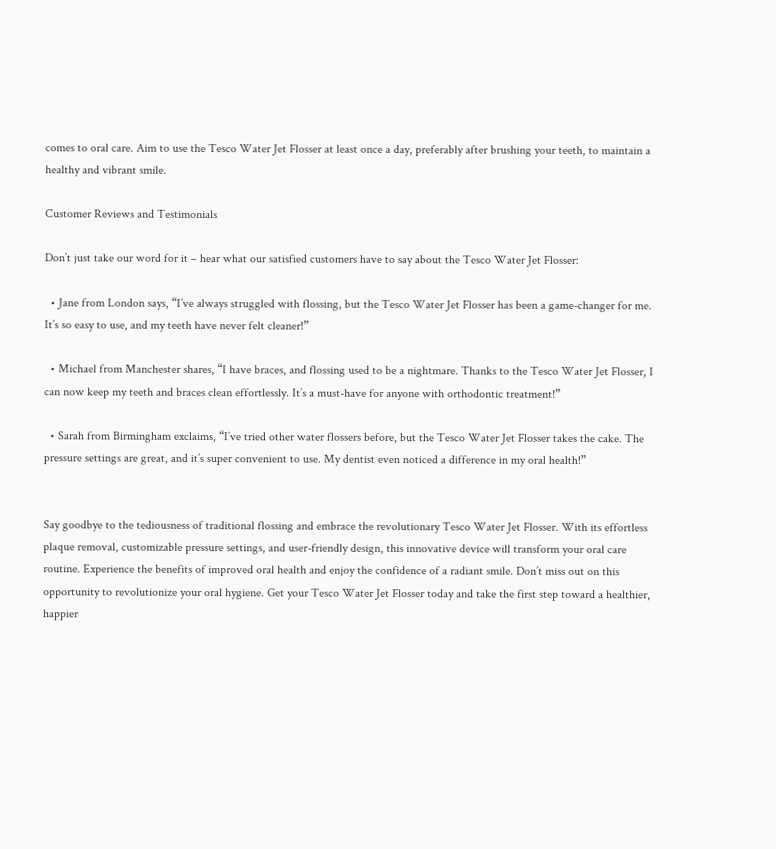comes to oral care. Aim to use the Tesco Water Jet Flosser at least once a day, preferably after brushing your teeth, to maintain a healthy and vibrant smile.

Customer Reviews and Testimonials

Don’t just take our word for it – hear what our satisfied customers have to say about the Tesco Water Jet Flosser:

  • Jane from London says, “I’ve always struggled with flossing, but the Tesco Water Jet Flosser has been a game-changer for me. It’s so easy to use, and my teeth have never felt cleaner!”

  • Michael from Manchester shares, “I have braces, and flossing used to be a nightmare. Thanks to the Tesco Water Jet Flosser, I can now keep my teeth and braces clean effortlessly. It’s a must-have for anyone with orthodontic treatment!”

  • Sarah from Birmingham exclaims, “I’ve tried other water flossers before, but the Tesco Water Jet Flosser takes the cake. The pressure settings are great, and it’s super convenient to use. My dentist even noticed a difference in my oral health!”


Say goodbye to the tediousness of traditional flossing and embrace the revolutionary Tesco Water Jet Flosser. With its effortless plaque removal, customizable pressure settings, and user-friendly design, this innovative device will transform your oral care routine. Experience the benefits of improved oral health and enjoy the confidence of a radiant smile. Don’t miss out on this opportunity to revolutionize your oral hygiene. Get your Tesco Water Jet Flosser today and take the first step toward a healthier, happier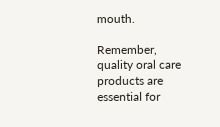mouth.

Remember, quality oral care products are essential for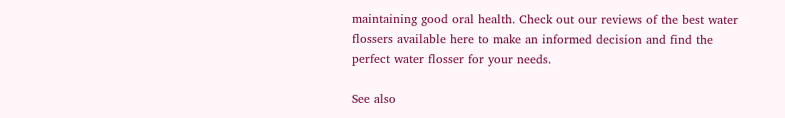maintaining good oral health. Check out our reviews of the best water flossers available here to make an informed decision and find the perfect water flosser for your needs.

See also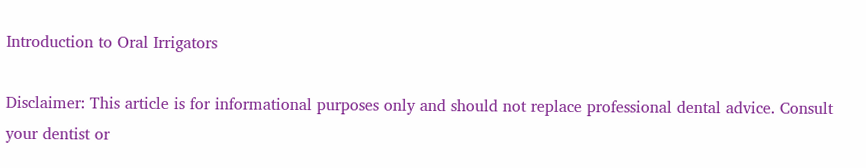Introduction to Oral Irrigators

Disclaimer: This article is for informational purposes only and should not replace professional dental advice. Consult your dentist or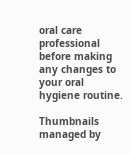oral care professional before making any changes to your oral hygiene routine.

Thumbnails managed by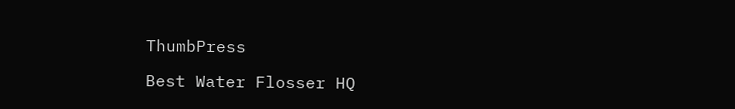ThumbPress

Best Water Flosser HQ